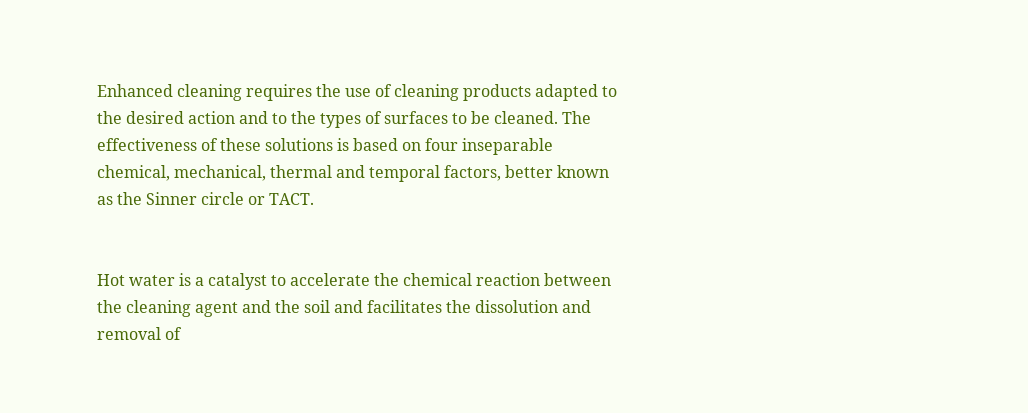Enhanced cleaning requires the use of cleaning products adapted to the desired action and to the types of surfaces to be cleaned. The effectiveness of these solutions is based on four inseparable chemical, mechanical, thermal and temporal factors, better known as the Sinner circle or TACT.


Hot water is a catalyst to accelerate the chemical reaction between the cleaning agent and the soil and facilitates the dissolution and removal of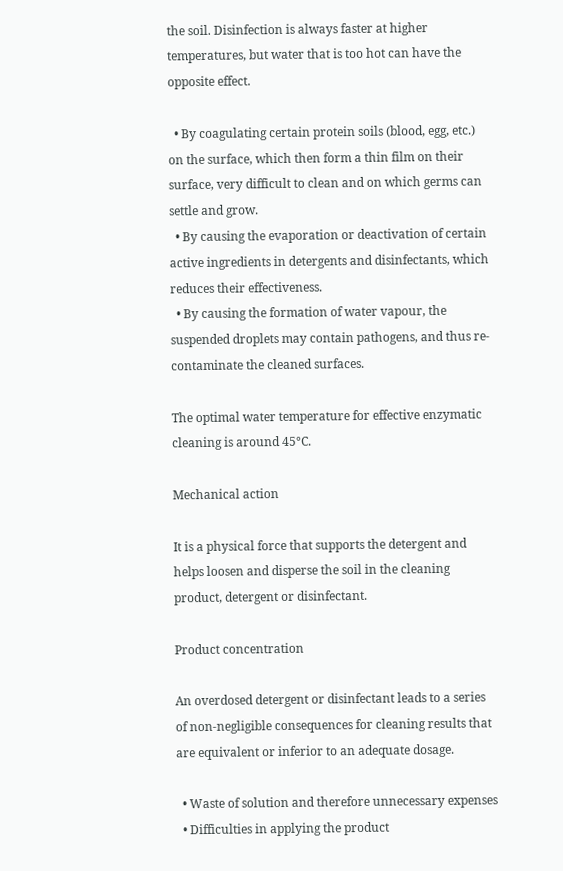the soil. Disinfection is always faster at higher temperatures, but water that is too hot can have the opposite effect.

  • By coagulating certain protein soils (blood, egg, etc.) on the surface, which then form a thin film on their surface, very difficult to clean and on which germs can settle and grow.
  • By causing the evaporation or deactivation of certain active ingredients in detergents and disinfectants, which reduces their effectiveness.
  • By causing the formation of water vapour, the suspended droplets may contain pathogens, and thus re-contaminate the cleaned surfaces.

The optimal water temperature for effective enzymatic cleaning is around 45°C.

Mechanical action

It is a physical force that supports the detergent and helps loosen and disperse the soil in the cleaning product, detergent or disinfectant.

Product concentration

An overdosed detergent or disinfectant leads to a series of non-negligible consequences for cleaning results that are equivalent or inferior to an adequate dosage.

  • Waste of solution and therefore unnecessary expenses
  • Difficulties in applying the product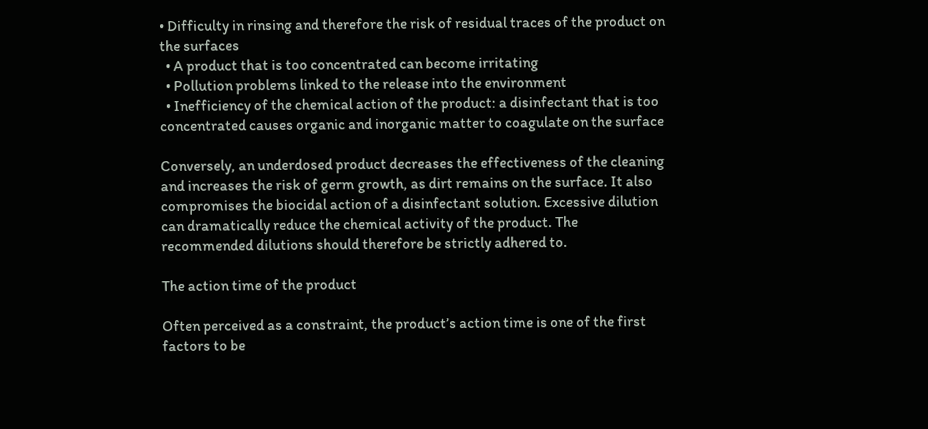• Difficulty in rinsing and therefore the risk of residual traces of the product on the surfaces
  • A product that is too concentrated can become irritating
  • Pollution problems linked to the release into the environment
  • Inefficiency of the chemical action of the product: a disinfectant that is too concentrated causes organic and inorganic matter to coagulate on the surface

Conversely, an underdosed product decreases the effectiveness of the cleaning and increases the risk of germ growth, as dirt remains on the surface. It also compromises the biocidal action of a disinfectant solution. Excessive dilution can dramatically reduce the chemical activity of the product. The recommended dilutions should therefore be strictly adhered to.

The action time of the product

Often perceived as a constraint, the product’s action time is one of the first factors to be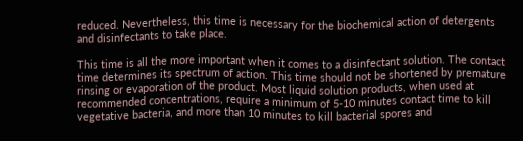reduced. Nevertheless, this time is necessary for the biochemical action of detergents and disinfectants to take place.

This time is all the more important when it comes to a disinfectant solution. The contact time determines its spectrum of action. This time should not be shortened by premature rinsing or evaporation of the product. Most liquid solution products, when used at recommended concentrations, require a minimum of 5-10 minutes contact time to kill vegetative bacteria, and more than 10 minutes to kill bacterial spores and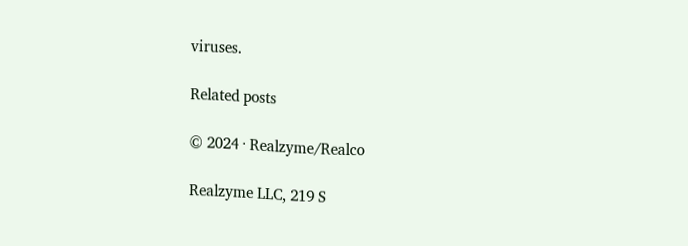viruses.

Related posts

© 2024 · Realzyme/Realco

Realzyme LLC, 219 S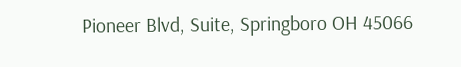Pioneer Blvd, Suite, Springboro OH 45066